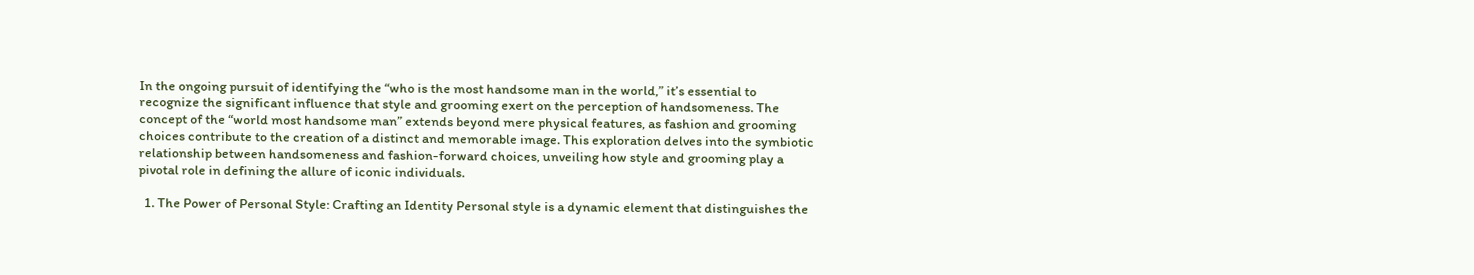In the ongoing pursuit of identifying the “who is the most handsome man in the world,” it’s essential to recognize the significant influence that style and grooming exert on the perception of handsomeness. The concept of the “world most handsome man” extends beyond mere physical features, as fashion and grooming choices contribute to the creation of a distinct and memorable image. This exploration delves into the symbiotic relationship between handsomeness and fashion-forward choices, unveiling how style and grooming play a pivotal role in defining the allure of iconic individuals.

  1. The Power of Personal Style: Crafting an Identity Personal style is a dynamic element that distinguishes the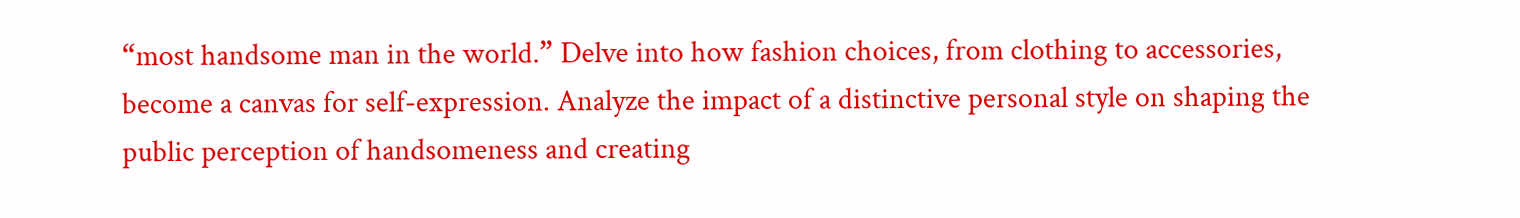“most handsome man in the world.” Delve into how fashion choices, from clothing to accessories, become a canvas for self-expression. Analyze the impact of a distinctive personal style on shaping the public perception of handsomeness and creating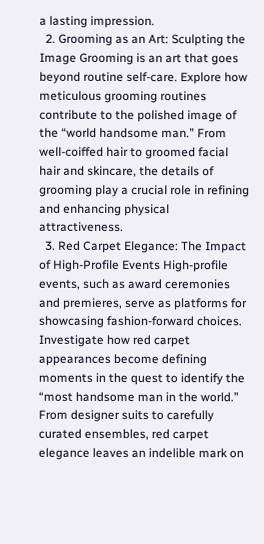a lasting impression.
  2. Grooming as an Art: Sculpting the Image Grooming is an art that goes beyond routine self-care. Explore how meticulous grooming routines contribute to the polished image of the “world handsome man.” From well-coiffed hair to groomed facial hair and skincare, the details of grooming play a crucial role in refining and enhancing physical attractiveness.
  3. Red Carpet Elegance: The Impact of High-Profile Events High-profile events, such as award ceremonies and premieres, serve as platforms for showcasing fashion-forward choices. Investigate how red carpet appearances become defining moments in the quest to identify the “most handsome man in the world.” From designer suits to carefully curated ensembles, red carpet elegance leaves an indelible mark on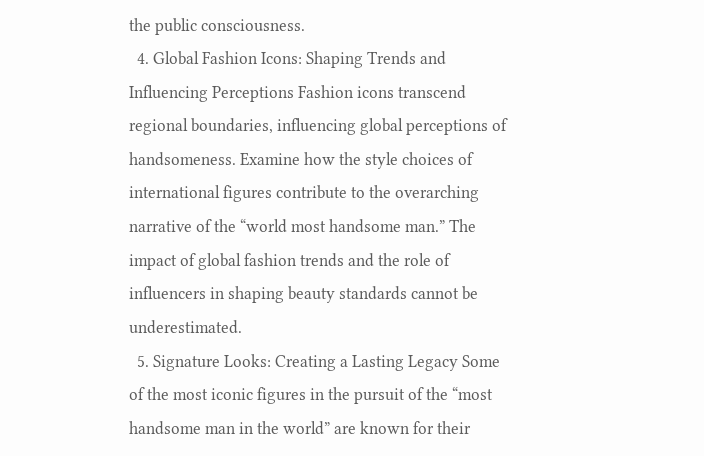the public consciousness.
  4. Global Fashion Icons: Shaping Trends and Influencing Perceptions Fashion icons transcend regional boundaries, influencing global perceptions of handsomeness. Examine how the style choices of international figures contribute to the overarching narrative of the “world most handsome man.” The impact of global fashion trends and the role of influencers in shaping beauty standards cannot be underestimated.
  5. Signature Looks: Creating a Lasting Legacy Some of the most iconic figures in the pursuit of the “most handsome man in the world” are known for their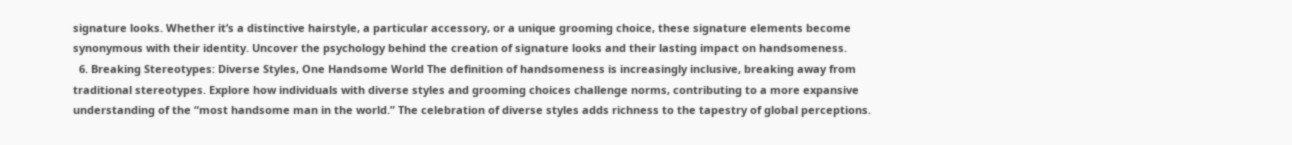signature looks. Whether it’s a distinctive hairstyle, a particular accessory, or a unique grooming choice, these signature elements become synonymous with their identity. Uncover the psychology behind the creation of signature looks and their lasting impact on handsomeness.
  6. Breaking Stereotypes: Diverse Styles, One Handsome World The definition of handsomeness is increasingly inclusive, breaking away from traditional stereotypes. Explore how individuals with diverse styles and grooming choices challenge norms, contributing to a more expansive understanding of the “most handsome man in the world.” The celebration of diverse styles adds richness to the tapestry of global perceptions.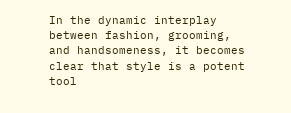In the dynamic interplay between fashion, grooming, and handsomeness, it becomes clear that style is a potent tool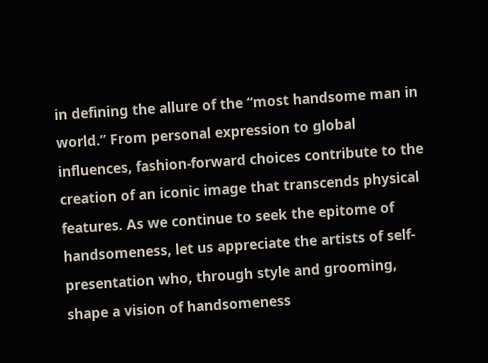in defining the allure of the “most handsome man in world.” From personal expression to global influences, fashion-forward choices contribute to the creation of an iconic image that transcends physical features. As we continue to seek the epitome of handsomeness, let us appreciate the artists of self-presentation who, through style and grooming, shape a vision of handsomeness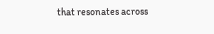that resonates across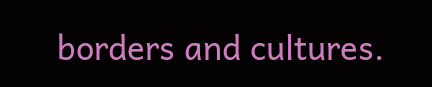borders and cultures.